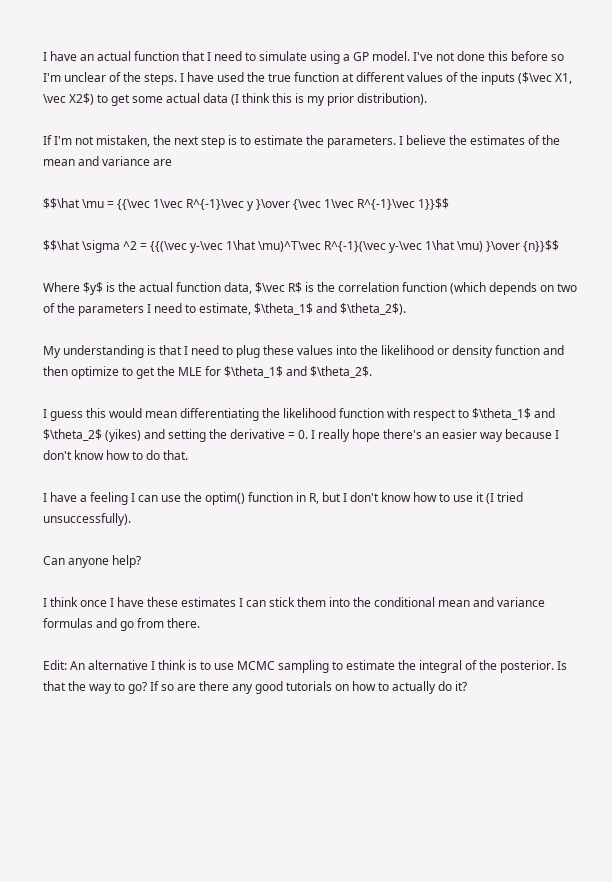I have an actual function that I need to simulate using a GP model. I've not done this before so I'm unclear of the steps. I have used the true function at different values of the inputs ($\vec X1, \vec X2$) to get some actual data (I think this is my prior distribution).

If I'm not mistaken, the next step is to estimate the parameters. I believe the estimates of the mean and variance are

$$\hat \mu = {{\vec 1\vec R^{-1}\vec y }\over {\vec 1\vec R^{-1}\vec 1}}$$

$$\hat \sigma ^2 = {{(\vec y-\vec 1\hat \mu)^T\vec R^{-1}(\vec y-\vec 1\hat \mu) }\over {n}}$$

Where $y$ is the actual function data, $\vec R$ is the correlation function (which depends on two of the parameters I need to estimate, $\theta_1$ and $\theta_2$).

My understanding is that I need to plug these values into the likelihood or density function and then optimize to get the MLE for $\theta_1$ and $\theta_2$.

I guess this would mean differentiating the likelihood function with respect to $\theta_1$ and $\theta_2$ (yikes) and setting the derivative = 0. I really hope there's an easier way because I don't know how to do that.

I have a feeling I can use the optim() function in R, but I don't know how to use it (I tried unsuccessfully).

Can anyone help?

I think once I have these estimates I can stick them into the conditional mean and variance formulas and go from there.

Edit: An alternative I think is to use MCMC sampling to estimate the integral of the posterior. Is that the way to go? If so are there any good tutorials on how to actually do it?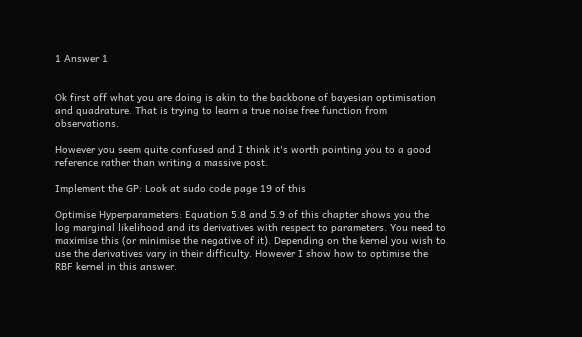1 Answer 1


Ok first off what you are doing is akin to the backbone of bayesian optimisation and quadrature. That is trying to learn a true noise free function from observations.

However you seem quite confused and I think it's worth pointing you to a good reference rather than writing a massive post.

Implement the GP: Look at sudo code page 19 of this

Optimise Hyperparameters: Equation 5.8 and 5.9 of this chapter shows you the log marginal likelihood and its derivatives with respect to parameters. You need to maximise this (or minimise the negative of it). Depending on the kernel you wish to use the derivatives vary in their difficulty. However I show how to optimise the RBF kernel in this answer.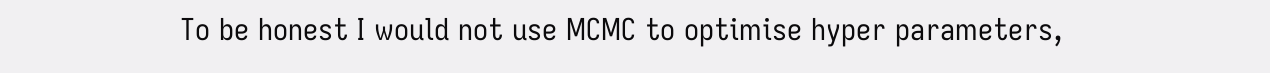To be honest I would not use MCMC to optimise hyper parameters,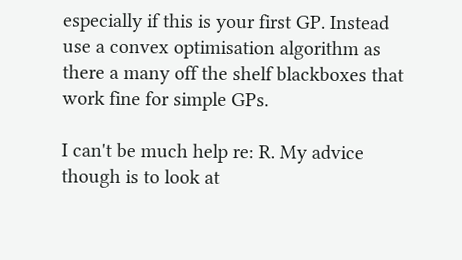especially if this is your first GP. Instead use a convex optimisation algorithm as there a many off the shelf blackboxes that work fine for simple GPs.

I can't be much help re: R. My advice though is to look at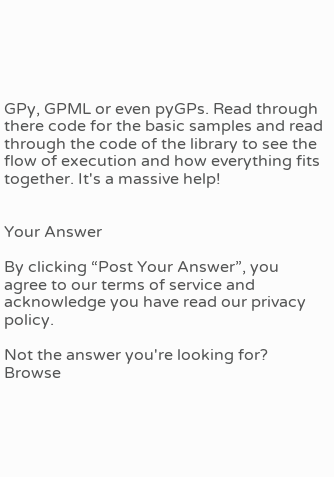GPy, GPML or even pyGPs. Read through there code for the basic samples and read through the code of the library to see the flow of execution and how everything fits together. It's a massive help!


Your Answer

By clicking “Post Your Answer”, you agree to our terms of service and acknowledge you have read our privacy policy.

Not the answer you're looking for? Browse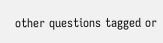other questions tagged or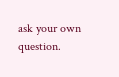ask your own question.